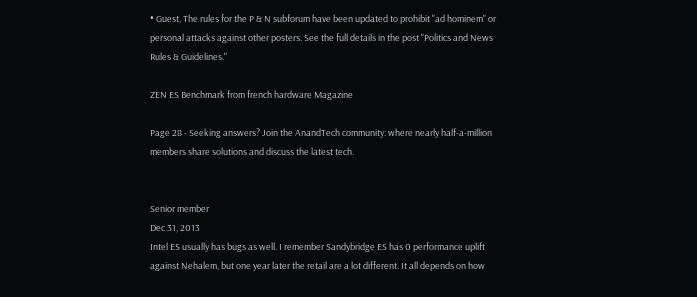• Guest, The rules for the P & N subforum have been updated to prohibit "ad hominem" or personal attacks against other posters. See the full details in the post "Politics and News Rules & Guidelines."

ZEN ES Benchmark from french hardware Magazine

Page 28 - Seeking answers? Join the AnandTech community: where nearly half-a-million members share solutions and discuss the latest tech.


Senior member
Dec 31, 2013
Intel ES usually has bugs as well. I remember Sandybridge ES has 0 performance uplift against Nehalem, but one year later the retail are a lot different. It all depends on how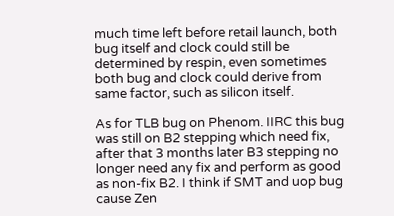much time left before retail launch, both bug itself and clock could still be determined by respin, even sometimes both bug and clock could derive from same factor, such as silicon itself.

As for TLB bug on Phenom. IIRC this bug was still on B2 stepping which need fix, after that 3 months later B3 stepping no longer need any fix and perform as good as non-fix B2. I think if SMT and uop bug cause Zen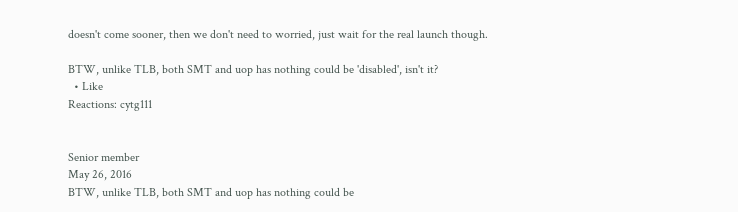doesn't come sooner, then we don't need to worried, just wait for the real launch though.

BTW, unlike TLB, both SMT and uop has nothing could be 'disabled', isn't it?
  • Like
Reactions: cytg111


Senior member
May 26, 2016
BTW, unlike TLB, both SMT and uop has nothing could be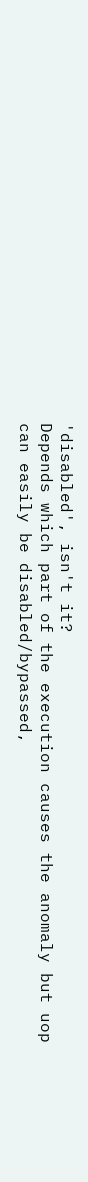'disabled', isn't it?
Depends which part of the execution causes the anomaly but uop can easily be disabled/bypassed,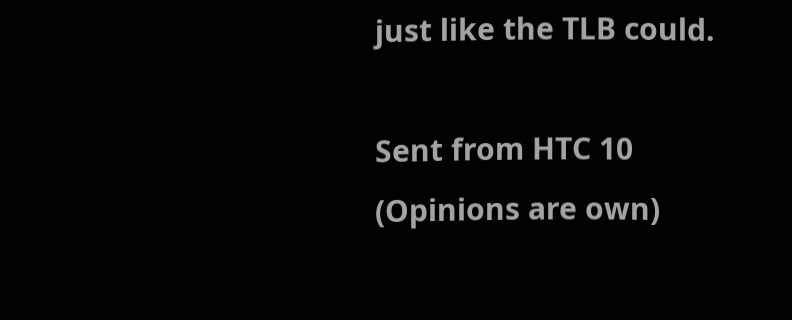just like the TLB could.

Sent from HTC 10
(Opinions are own)